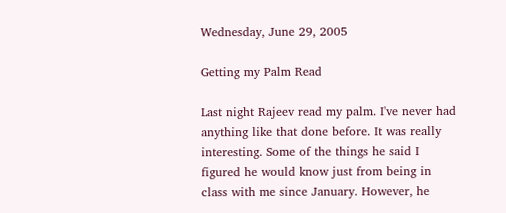Wednesday, June 29, 2005

Getting my Palm Read

Last night Rajeev read my palm. I've never had anything like that done before. It was really interesting. Some of the things he said I figured he would know just from being in class with me since January. However, he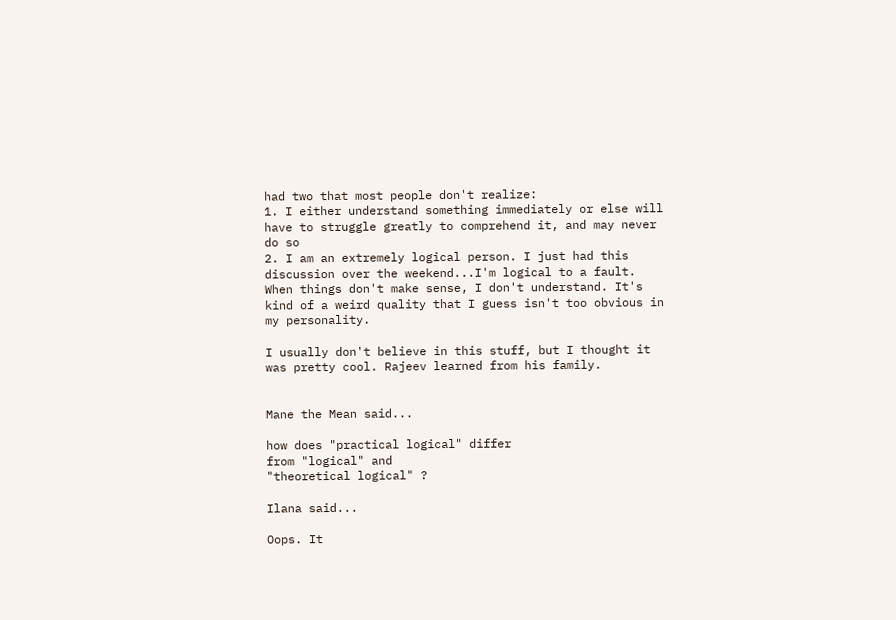had two that most people don't realize:
1. I either understand something immediately or else will have to struggle greatly to comprehend it, and may never do so
2. I am an extremely logical person. I just had this discussion over the weekend...I'm logical to a fault. When things don't make sense, I don't understand. It's kind of a weird quality that I guess isn't too obvious in my personality.

I usually don't believe in this stuff, but I thought it was pretty cool. Rajeev learned from his family.


Mane the Mean said...

how does "practical logical" differ
from "logical" and
"theoretical logical" ?

Ilana said...

Oops. It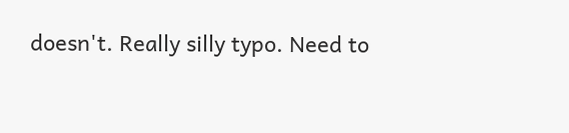doesn't. Really silly typo. Need to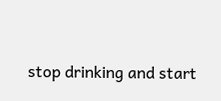stop drinking and start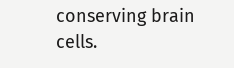conserving brain cells.